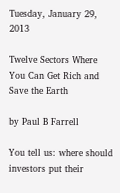Tuesday, January 29, 2013

Twelve Sectors Where You Can Get Rich and Save the Earth

by Paul B Farrell

You tell us: where should investors put their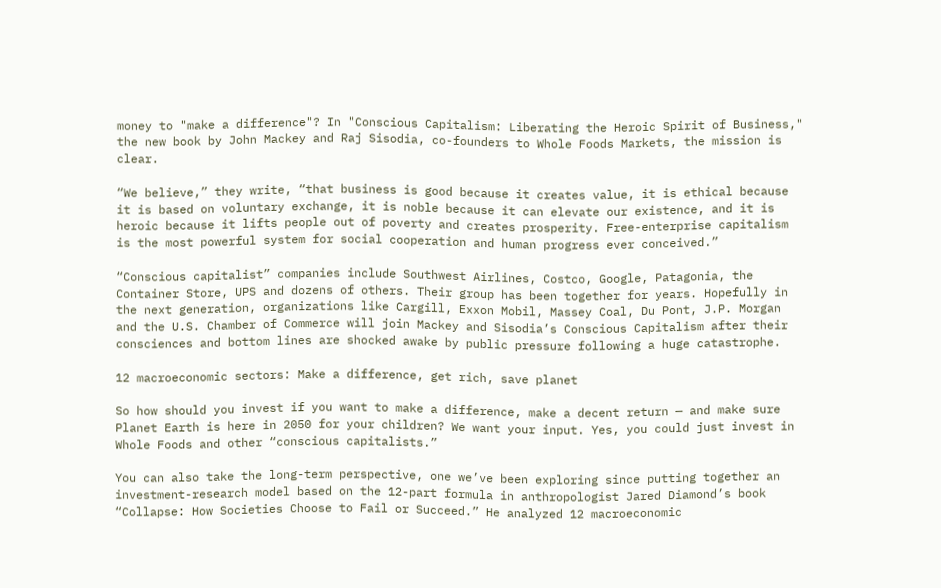money to "make a difference"? In "Conscious Capitalism: Liberating the Heroic Spirit of Business," the new book by John Mackey and Raj Sisodia, co-founders to Whole Foods Markets, the mission is clear.

“We believe,” they write, “that business is good because it creates value, it is ethical because it is based on voluntary exchange, it is noble because it can elevate our existence, and it is heroic because it lifts people out of poverty and creates prosperity. Free-enterprise capitalism is the most powerful system for social cooperation and human progress ever conceived.”

“Conscious capitalist” companies include Southwest Airlines, Costco, Google, Patagonia, the Container Store, UPS and dozens of others. Their group has been together for years. Hopefully in the next generation, organizations like Cargill, Exxon Mobil, Massey Coal, Du Pont, J.P. Morgan and the U.S. Chamber of Commerce will join Mackey and Sisodia’s Conscious Capitalism after their consciences and bottom lines are shocked awake by public pressure following a huge catastrophe.

12 macroeconomic sectors: Make a difference, get rich, save planet

So how should you invest if you want to make a difference, make a decent return — and make sure Planet Earth is here in 2050 for your children? We want your input. Yes, you could just invest in Whole Foods and other “conscious capitalists.”

You can also take the long-term perspective, one we’ve been exploring since putting together an investment-research model based on the 12-part formula in anthropologist Jared Diamond’s book “Collapse: How Societies Choose to Fail or Succeed.” He analyzed 12 macroeconomic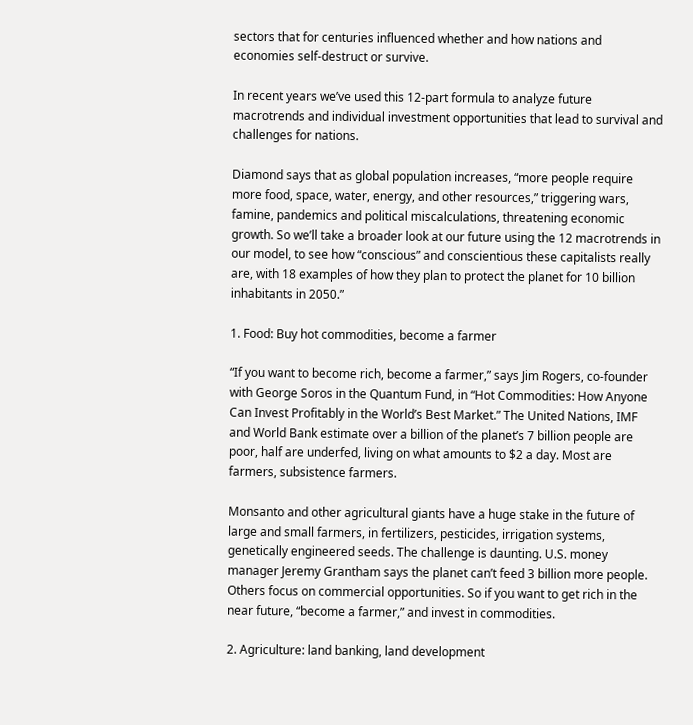sectors that for centuries influenced whether and how nations and economies self-destruct or survive.

In recent years we’ve used this 12-part formula to analyze future macrotrends and individual investment opportunities that lead to survival and challenges for nations.

Diamond says that as global population increases, “more people require more food, space, water, energy, and other resources,” triggering wars, famine, pandemics and political miscalculations, threatening economic growth. So we’ll take a broader look at our future using the 12 macrotrends in our model, to see how “conscious” and conscientious these capitalists really are, with 18 examples of how they plan to protect the planet for 10 billion inhabitants in 2050.”

1. Food: Buy hot commodities, become a farmer

“If you want to become rich, become a farmer,” says Jim Rogers, co-founder with George Soros in the Quantum Fund, in “Hot Commodities: How Anyone Can Invest Profitably in the World’s Best Market.” The United Nations, IMF and World Bank estimate over a billion of the planet’s 7 billion people are poor, half are underfed, living on what amounts to $2 a day. Most are farmers, subsistence farmers.

Monsanto and other agricultural giants have a huge stake in the future of large and small farmers, in fertilizers, pesticides, irrigation systems, genetically engineered seeds. The challenge is daunting. U.S. money manager Jeremy Grantham says the planet can’t feed 3 billion more people. Others focus on commercial opportunities. So if you want to get rich in the near future, “become a farmer,” and invest in commodities.

2. Agriculture: land banking, land development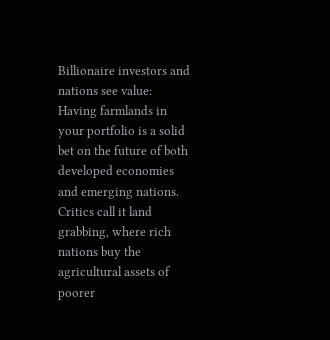Billionaire investors and nations see value: Having farmlands in your portfolio is a solid bet on the future of both developed economies and emerging nations. Critics call it land grabbing, where rich nations buy the agricultural assets of poorer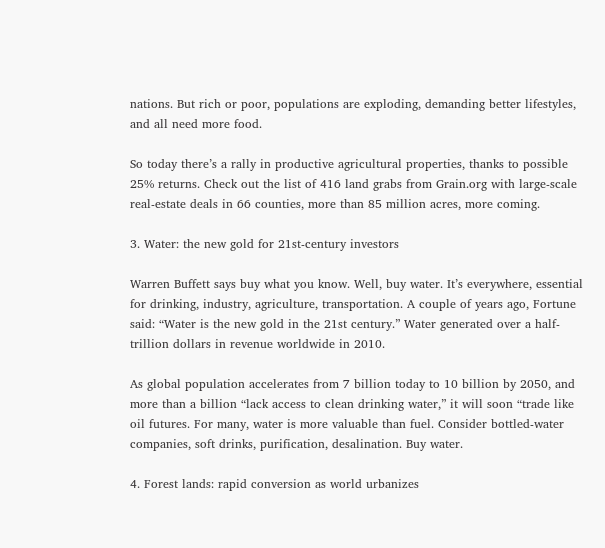nations. But rich or poor, populations are exploding, demanding better lifestyles, and all need more food.

So today there’s a rally in productive agricultural properties, thanks to possible 25% returns. Check out the list of 416 land grabs from Grain.org with large-scale real-estate deals in 66 counties, more than 85 million acres, more coming.

3. Water: the new gold for 21st-century investors

Warren Buffett says buy what you know. Well, buy water. It’s everywhere, essential for drinking, industry, agriculture, transportation. A couple of years ago, Fortune said: “Water is the new gold in the 21st century.” Water generated over a half-trillion dollars in revenue worldwide in 2010.

As global population accelerates from 7 billion today to 10 billion by 2050, and more than a billion “lack access to clean drinking water,” it will soon “trade like oil futures. For many, water is more valuable than fuel. Consider bottled-water companies, soft drinks, purification, desalination. Buy water.

4. Forest lands: rapid conversion as world urbanizes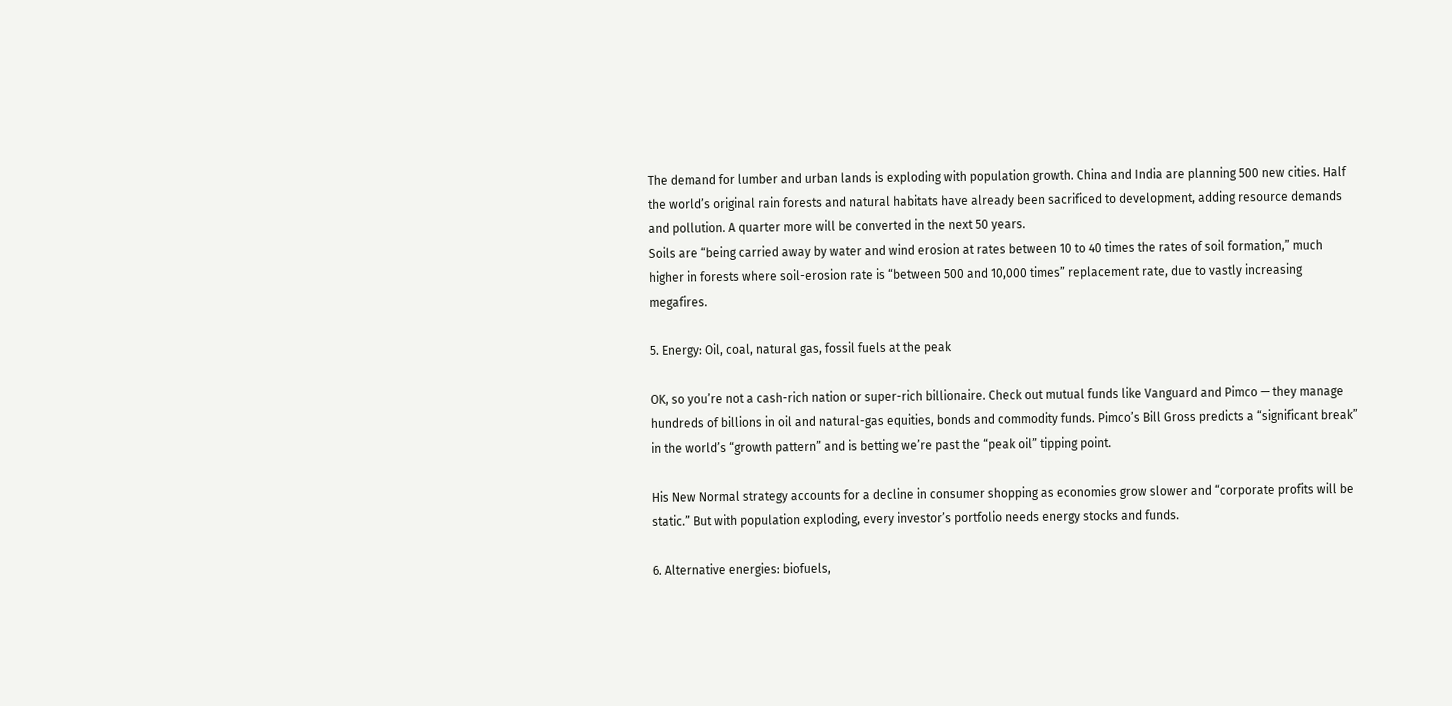The demand for lumber and urban lands is exploding with population growth. China and India are planning 500 new cities. Half the world’s original rain forests and natural habitats have already been sacrificed to development, adding resource demands and pollution. A quarter more will be converted in the next 50 years.
Soils are “being carried away by water and wind erosion at rates between 10 to 40 times the rates of soil formation,” much higher in forests where soil-erosion rate is “between 500 and 10,000 times” replacement rate, due to vastly increasing megafires.

5. Energy: Oil, coal, natural gas, fossil fuels at the peak

OK, so you’re not a cash-rich nation or super-rich billionaire. Check out mutual funds like Vanguard and Pimco — they manage hundreds of billions in oil and natural-gas equities, bonds and commodity funds. Pimco’s Bill Gross predicts a “significant break” in the world’s “growth pattern” and is betting we’re past the “peak oil” tipping point.

His New Normal strategy accounts for a decline in consumer shopping as economies grow slower and “corporate profits will be static.” But with population exploding, every investor’s portfolio needs energy stocks and funds.

6. Alternative energies: biofuels,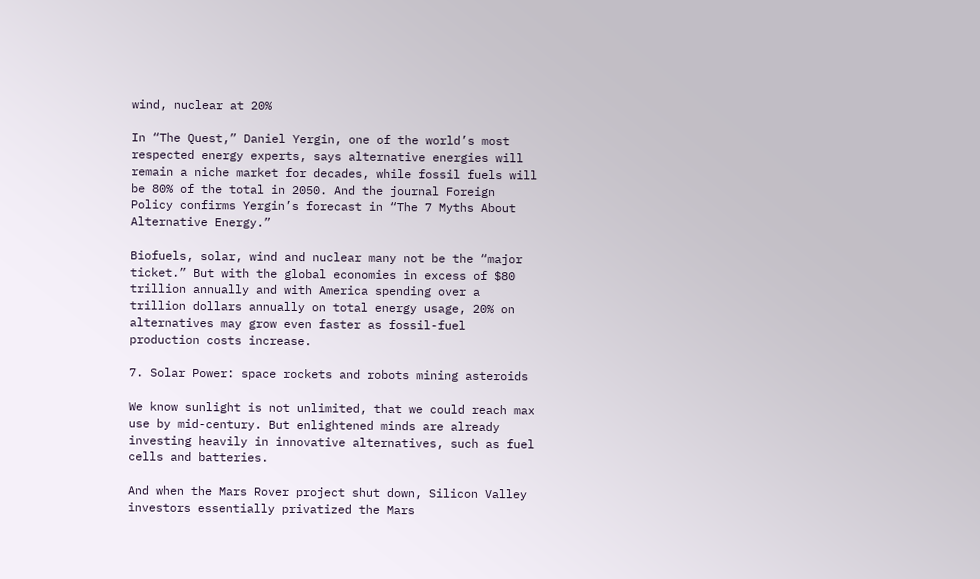wind, nuclear at 20%

In “The Quest,” Daniel Yergin, one of the world’s most respected energy experts, says alternative energies will remain a niche market for decades, while fossil fuels will be 80% of the total in 2050. And the journal Foreign Policy confirms Yergin’s forecast in “The 7 Myths About Alternative Energy.”

Biofuels, solar, wind and nuclear many not be the “major ticket.” But with the global economies in excess of $80 trillion annually and with America spending over a trillion dollars annually on total energy usage, 20% on alternatives may grow even faster as fossil-fuel production costs increase.

7. Solar Power: space rockets and robots mining asteroids

We know sunlight is not unlimited, that we could reach max use by mid-century. But enlightened minds are already investing heavily in innovative alternatives, such as fuel cells and batteries.

And when the Mars Rover project shut down, Silicon Valley investors essentially privatized the Mars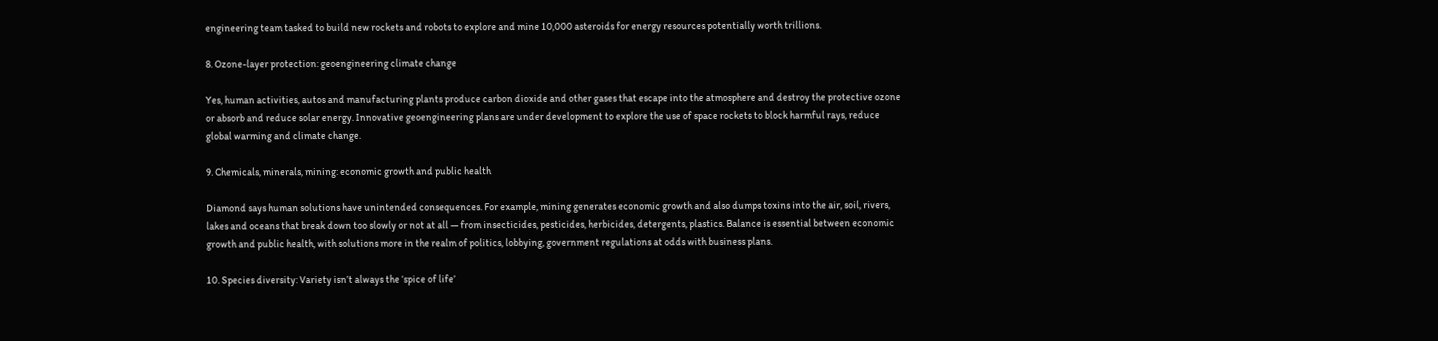engineering team tasked to build new rockets and robots to explore and mine 10,000 asteroids for energy resources potentially worth trillions.

8. Ozone-layer protection: geoengineering climate change

Yes, human activities, autos and manufacturing plants produce carbon dioxide and other gases that escape into the atmosphere and destroy the protective ozone or absorb and reduce solar energy. Innovative geoengineering plans are under development to explore the use of space rockets to block harmful rays, reduce global warming and climate change.

9. Chemicals, minerals, mining: economic growth and public health

Diamond says human solutions have unintended consequences. For example, mining generates economic growth and also dumps toxins into the air, soil, rivers, lakes and oceans that break down too slowly or not at all — from insecticides, pesticides, herbicides, detergents, plastics. Balance is essential between economic growth and public health, with solutions more in the realm of politics, lobbying, government regulations at odds with business plans.

10. Species diversity: Variety isn’t always the ‘spice of life’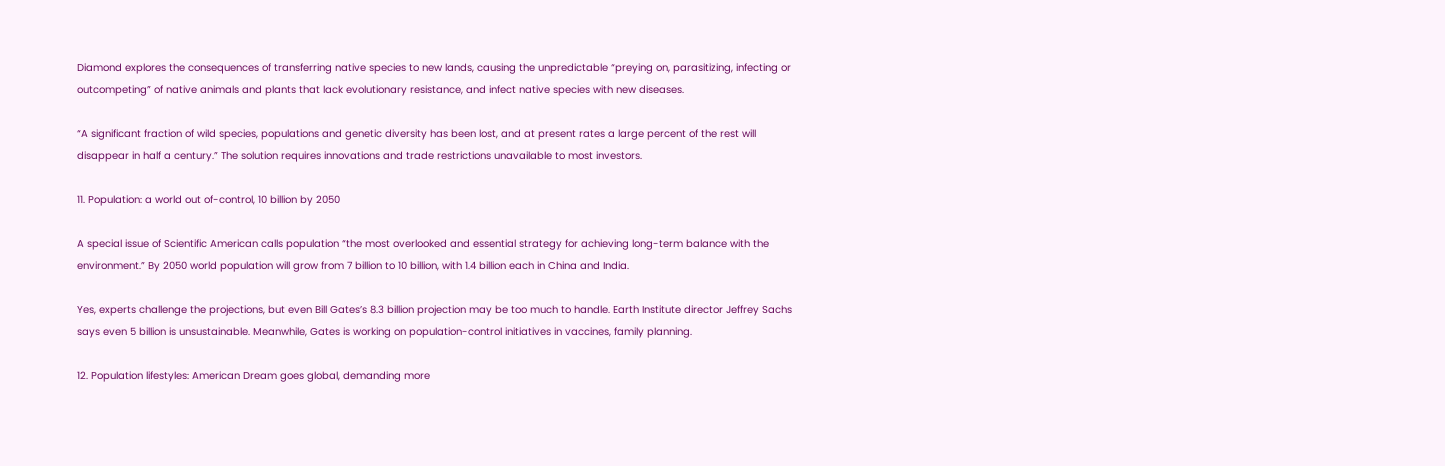Diamond explores the consequences of transferring native species to new lands, causing the unpredictable “preying on, parasitizing, infecting or outcompeting” of native animals and plants that lack evolutionary resistance, and infect native species with new diseases.

“A significant fraction of wild species, populations and genetic diversity has been lost, and at present rates a large percent of the rest will disappear in half a century.” The solution requires innovations and trade restrictions unavailable to most investors.

11. Population: a world out of-control, 10 billion by 2050

A special issue of Scientific American calls population “the most overlooked and essential strategy for achieving long-term balance with the environment.” By 2050 world population will grow from 7 billion to 10 billion, with 1.4 billion each in China and India.

Yes, experts challenge the projections, but even Bill Gates’s 8.3 billion projection may be too much to handle. Earth Institute director Jeffrey Sachs says even 5 billion is unsustainable. Meanwhile, Gates is working on population-control initiatives in vaccines, family planning.

12. Population lifestyles: American Dream goes global, demanding more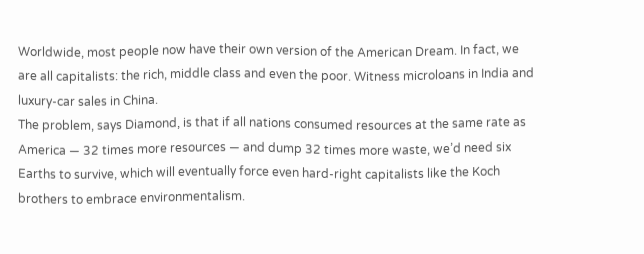Worldwide, most people now have their own version of the American Dream. In fact, we are all capitalists: the rich, middle class and even the poor. Witness microloans in India and luxury-car sales in China.
The problem, says Diamond, is that if all nations consumed resources at the same rate as America — 32 times more resources — and dump 32 times more waste, we’d need six Earths to survive, which will eventually force even hard-right capitalists like the Koch brothers to embrace environmentalism.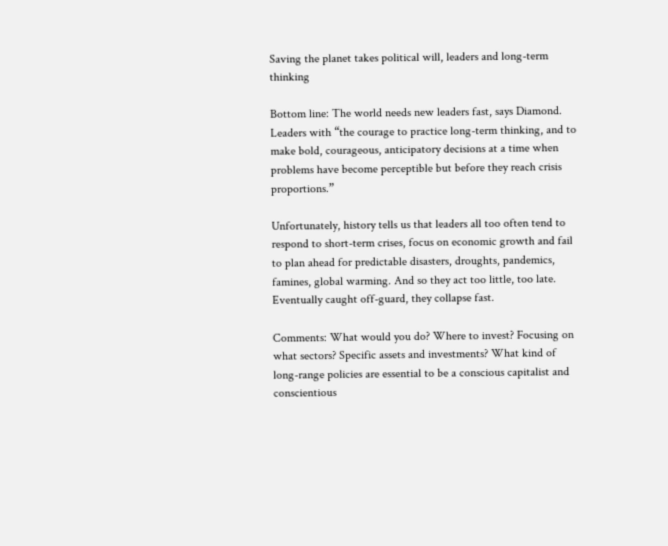Saving the planet takes political will, leaders and long-term thinking

Bottom line: The world needs new leaders fast, says Diamond. Leaders with “the courage to practice long-term thinking, and to make bold, courageous, anticipatory decisions at a time when problems have become perceptible but before they reach crisis proportions.”

Unfortunately, history tells us that leaders all too often tend to respond to short-term crises, focus on economic growth and fail to plan ahead for predictable disasters, droughts, pandemics, famines, global warming. And so they act too little, too late. Eventually caught off-guard, they collapse fast.

Comments: What would you do? Where to invest? Focusing on what sectors? Specific assets and investments? What kind of long-range policies are essential to be a conscious capitalist and conscientious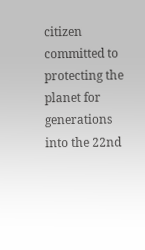citizen committed to protecting the planet for generations into the 22nd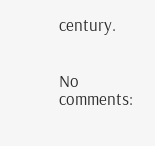century.


No comments: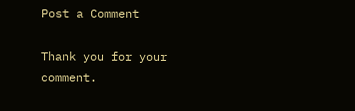Post a Comment

Thank you for your comment.